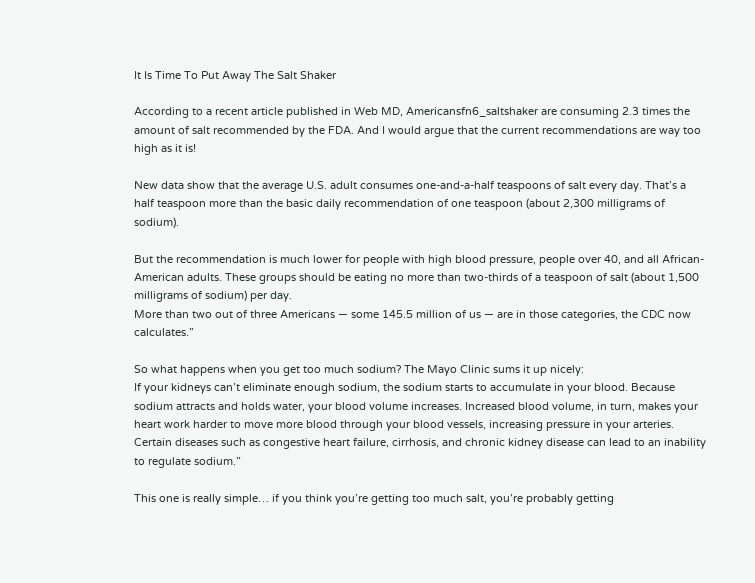It Is Time To Put Away The Salt Shaker

According to a recent article published in Web MD, Americansfn6_saltshaker are consuming 2.3 times the amount of salt recommended by the FDA. And I would argue that the current recommendations are way too high as it is!

New data show that the average U.S. adult consumes one-and-a-half teaspoons of salt every day. That’s a half teaspoon more than the basic daily recommendation of one teaspoon (about 2,300 milligrams of sodium).

But the recommendation is much lower for people with high blood pressure, people over 40, and all African-American adults. These groups should be eating no more than two-thirds of a teaspoon of salt (about 1,500 milligrams of sodium) per day.
More than two out of three Americans — some 145.5 million of us — are in those categories, the CDC now calculates.”

So what happens when you get too much sodium? The Mayo Clinic sums it up nicely:
If your kidneys can’t eliminate enough sodium, the sodium starts to accumulate in your blood. Because sodium attracts and holds water, your blood volume increases. Increased blood volume, in turn, makes your heart work harder to move more blood through your blood vessels, increasing pressure in your arteries. Certain diseases such as congestive heart failure, cirrhosis, and chronic kidney disease can lead to an inability to regulate sodium.”

This one is really simple… if you think you’re getting too much salt, you’re probably getting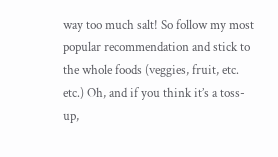way too much salt! So follow my most popular recommendation and stick to the whole foods (veggies, fruit, etc. etc.) Oh, and if you think it’s a toss-up,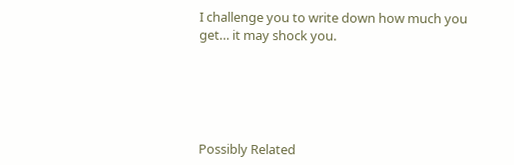I challenge you to write down how much you get… it may shock you.





Possibly Related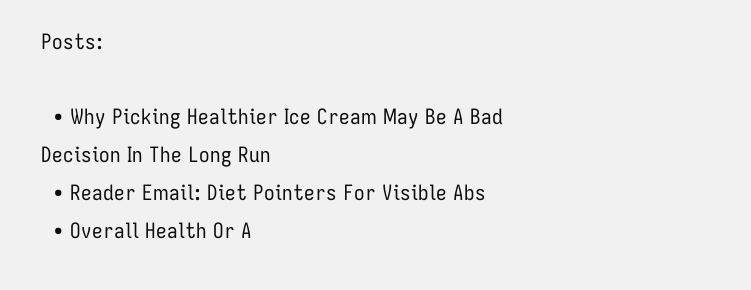Posts:

  • Why Picking Healthier Ice Cream May Be A Bad Decision In The Long Run
  • Reader Email: Diet Pointers For Visible Abs
  • Overall Health Or A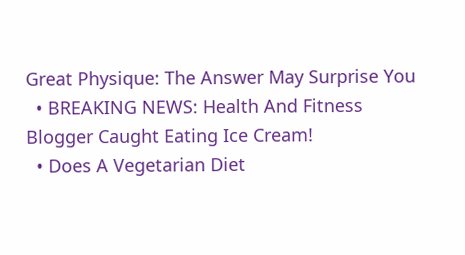Great Physique: The Answer May Surprise You
  • BREAKING NEWS: Health And Fitness Blogger Caught Eating Ice Cream!
  • Does A Vegetarian Diet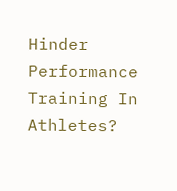Hinder Performance Training In Athletes?